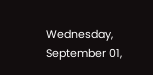Wednesday, September 01,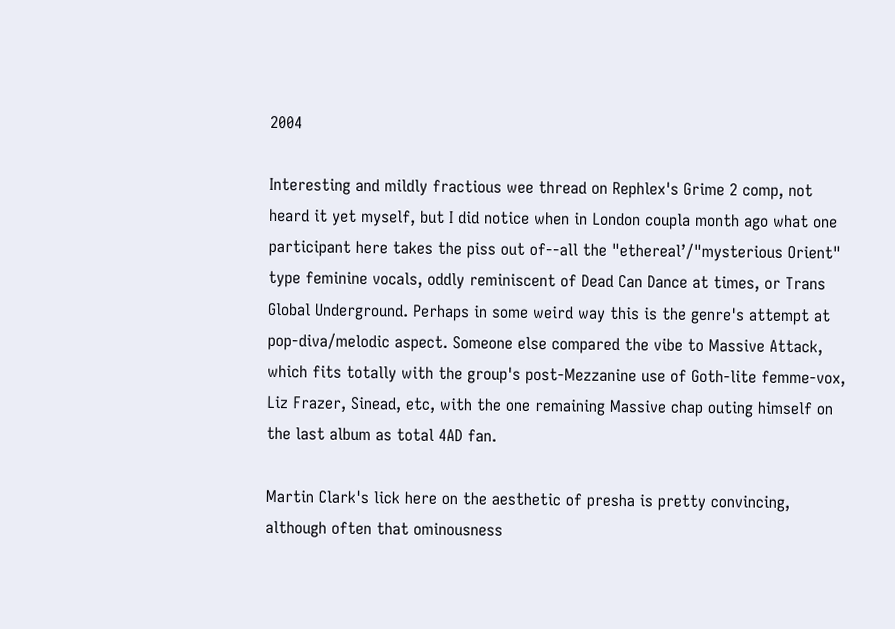2004

Interesting and mildly fractious wee thread on Rephlex's Grime 2 comp, not heard it yet myself, but I did notice when in London coupla month ago what one participant here takes the piss out of--all the "ethereal’/"mysterious Orient" type feminine vocals, oddly reminiscent of Dead Can Dance at times, or Trans Global Underground. Perhaps in some weird way this is the genre's attempt at pop-diva/melodic aspect. Someone else compared the vibe to Massive Attack, which fits totally with the group's post-Mezzanine use of Goth-lite femme-vox, Liz Frazer, Sinead, etc, with the one remaining Massive chap outing himself on the last album as total 4AD fan.

Martin Clark's lick here on the aesthetic of presha is pretty convincing, although often that ominousness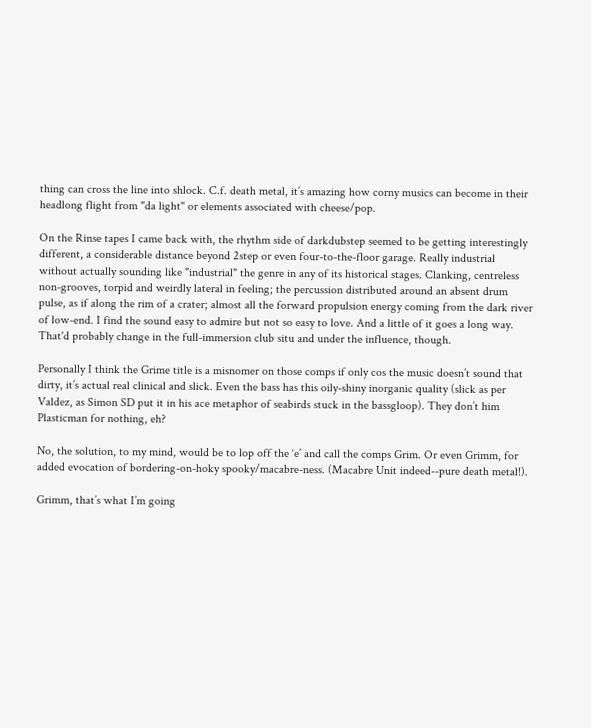thing can cross the line into shlock. C.f. death metal, it’s amazing how corny musics can become in their headlong flight from "da light" or elements associated with cheese/pop.

On the Rinse tapes I came back with, the rhythm side of darkdubstep seemed to be getting interestingly different, a considerable distance beyond 2step or even four-to-the-floor garage. Really industrial without actually sounding like "industrial" the genre in any of its historical stages. Clanking, centreless non-grooves, torpid and weirdly lateral in feeling; the percussion distributed around an absent drum pulse, as if along the rim of a crater; almost all the forward propulsion energy coming from the dark river of low-end. I find the sound easy to admire but not so easy to love. And a little of it goes a long way. That'd probably change in the full-immersion club situ and under the influence, though.

Personally I think the Grime title is a misnomer on those comps if only cos the music doesn’t sound that dirty, it’s actual real clinical and slick. Even the bass has this oily-shiny inorganic quality (slick as per Valdez, as Simon SD put it in his ace metaphor of seabirds stuck in the bassgloop). They don’t him Plasticman for nothing, eh?

No, the solution, to my mind, would be to lop off the ‘e’ and call the comps Grim. Or even Grimm, for added evocation of bordering-on-hoky spooky/macabre-ness. (Macabre Unit indeed--pure death metal!).

Grimm, that’s what I’m going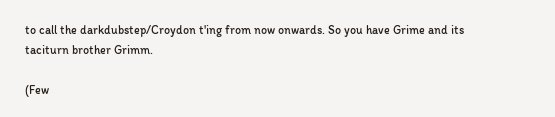to call the darkdubstep/Croydon t'ing from now onwards. So you have Grime and its taciturn brother Grimm.

(Few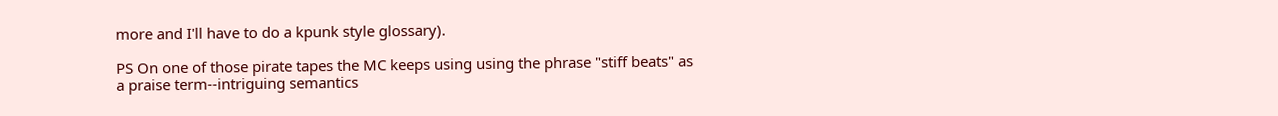more and I'll have to do a kpunk style glossary).

PS On one of those pirate tapes the MC keeps using using the phrase "stiff beats" as a praise term--intriguing semantics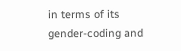in terms of its gender-coding and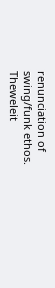renunciation of swing/funk ethos. Theweleit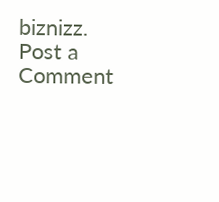biznizz.
Post a Comment